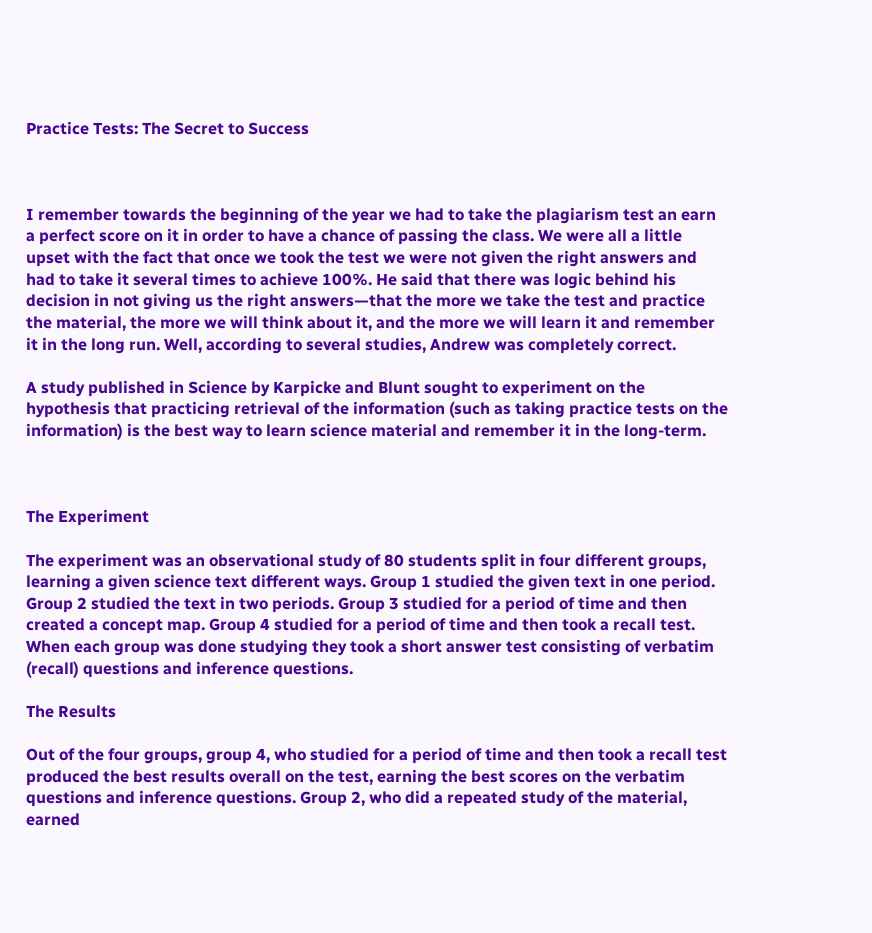Practice Tests: The Secret to Success



I remember towards the beginning of the year we had to take the plagiarism test an earn a perfect score on it in order to have a chance of passing the class. We were all a little upset with the fact that once we took the test we were not given the right answers and had to take it several times to achieve 100%. He said that there was logic behind his decision in not giving us the right answers—that the more we take the test and practice the material, the more we will think about it, and the more we will learn it and remember it in the long run. Well, according to several studies, Andrew was completely correct.

A study published in Science by Karpicke and Blunt sought to experiment on the hypothesis that practicing retrieval of the information (such as taking practice tests on the information) is the best way to learn science material and remember it in the long-term.



The Experiment

The experiment was an observational study of 80 students split in four different groups, learning a given science text different ways. Group 1 studied the given text in one period. Group 2 studied the text in two periods. Group 3 studied for a period of time and then created a concept map. Group 4 studied for a period of time and then took a recall test. When each group was done studying they took a short answer test consisting of verbatim (recall) questions and inference questions.

The Results

Out of the four groups, group 4, who studied for a period of time and then took a recall test produced the best results overall on the test, earning the best scores on the verbatim questions and inference questions. Group 2, who did a repeated study of the material, earned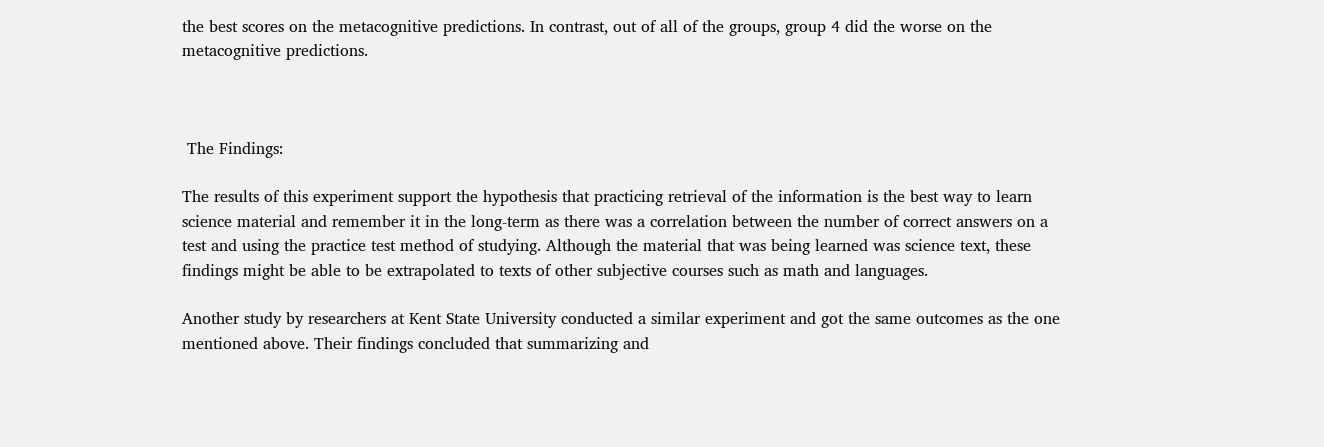the best scores on the metacognitive predictions. In contrast, out of all of the groups, group 4 did the worse on the metacognitive predictions.



 The Findings:

The results of this experiment support the hypothesis that practicing retrieval of the information is the best way to learn science material and remember it in the long-term as there was a correlation between the number of correct answers on a test and using the practice test method of studying. Although the material that was being learned was science text, these findings might be able to be extrapolated to texts of other subjective courses such as math and languages.

Another study by researchers at Kent State University conducted a similar experiment and got the same outcomes as the one mentioned above. Their findings concluded that summarizing and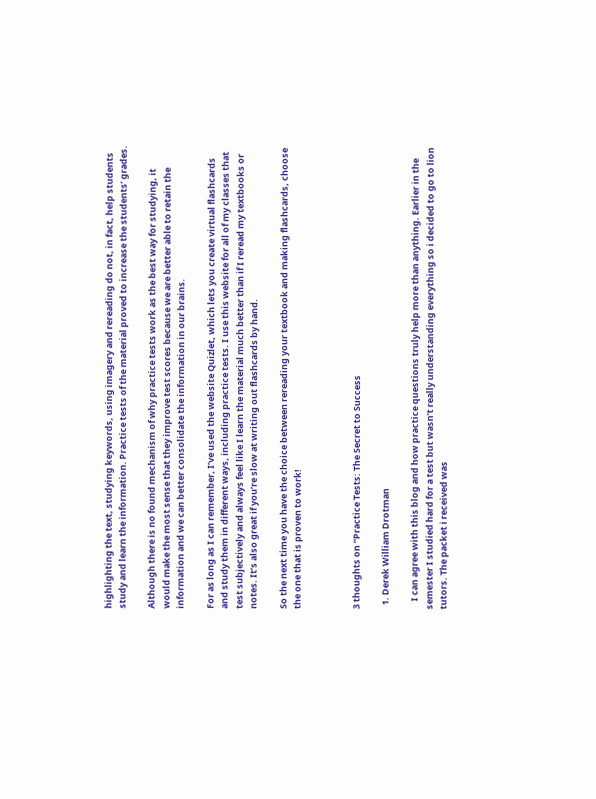highlighting the text, studying keywords, using imagery and rereading do not, in fact, help students study and learn the information. Practice tests of the material proved to increase the students’ grades.

Although there is no found mechanism of why practice tests work as the best way for studying, it would make the most sense that they improve test scores because we are better able to retain the information and we can better consolidate the information in our brains.

For as long as I can remember, I’ve used the website Quizlet, which lets you create virtual flashcards and study them in different ways, including practice tests. I use this website for all of my classes that test subjectively and always feel like I learn the material much better than if I reread my textbooks or notes. It’s also great if you’re slow at writing out flashcards by hand.

So the next time you have the choice between rereading your textbook and making flashcards, choose the one that is proven to work!



3 thoughts on “Practice Tests: The Secret to Success

  1. Derek William Drotman

    I can agree with this blog and how practice questions truly help more than anything. Earlier in the semester I studied hard for a test but wasn’t really understanding everything so i decided to go to lion tutors. The packet i received was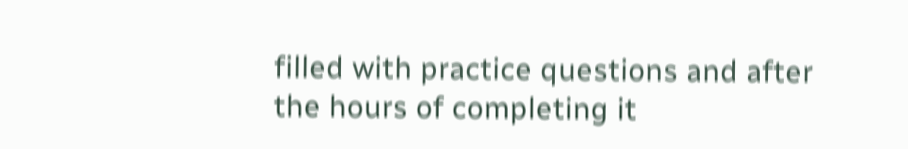filled with practice questions and after the hours of completing it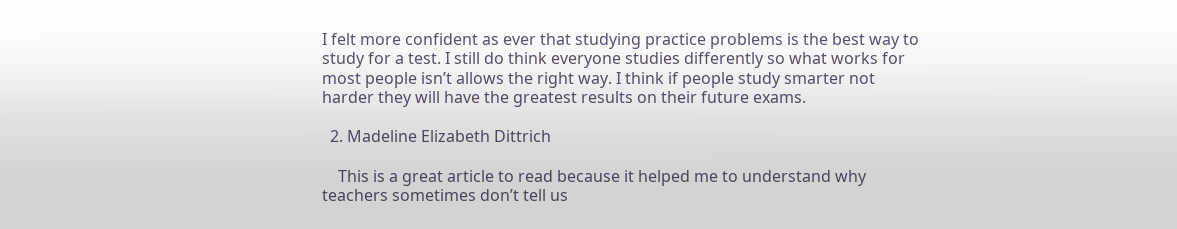I felt more confident as ever that studying practice problems is the best way to study for a test. I still do think everyone studies differently so what works for most people isn’t allows the right way. I think if people study smarter not harder they will have the greatest results on their future exams.

  2. Madeline Elizabeth Dittrich

    This is a great article to read because it helped me to understand why teachers sometimes don’t tell us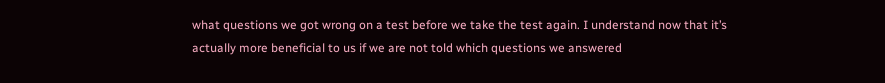what questions we got wrong on a test before we take the test again. I understand now that it’s actually more beneficial to us if we are not told which questions we answered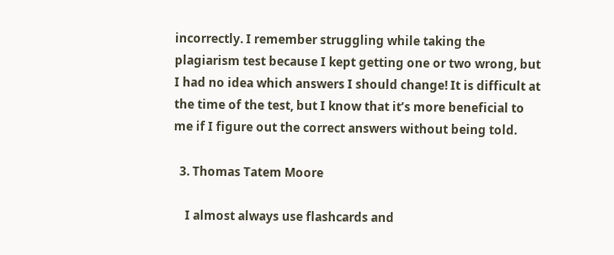incorrectly. I remember struggling while taking the plagiarism test because I kept getting one or two wrong, but I had no idea which answers I should change! It is difficult at the time of the test, but I know that it’s more beneficial to me if I figure out the correct answers without being told.

  3. Thomas Tatem Moore

    I almost always use flashcards and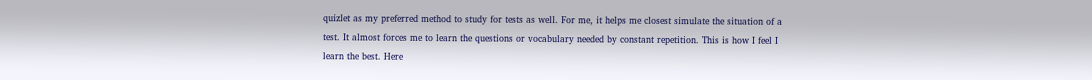quizlet as my preferred method to study for tests as well. For me, it helps me closest simulate the situation of a test. It almost forces me to learn the questions or vocabulary needed by constant repetition. This is how I feel I learn the best. Here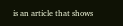is an article that shows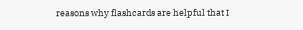reasons why flashcards are helpful that I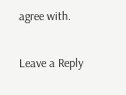agree with.

Leave a Reply